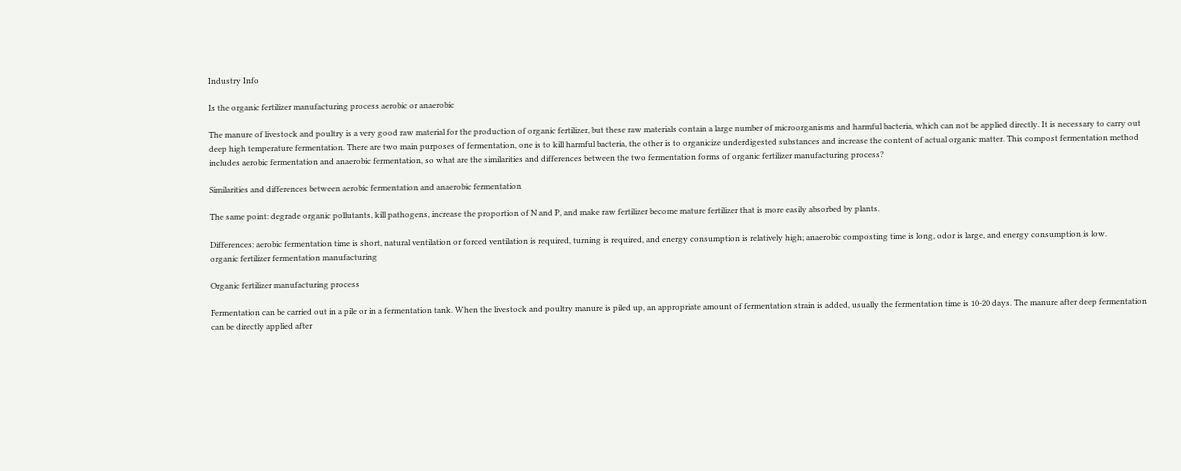Industry Info

Is the organic fertilizer manufacturing process aerobic or anaerobic

The manure of livestock and poultry is a very good raw material for the production of organic fertilizer, but these raw materials contain a large number of microorganisms and harmful bacteria, which can not be applied directly. It is necessary to carry out deep high temperature fermentation. There are two main purposes of fermentation, one is to kill harmful bacteria, the other is to organicize underdigested substances and increase the content of actual organic matter. This compost fermentation method includes aerobic fermentation and anaerobic fermentation, so what are the similarities and differences between the two fermentation forms of organic fertilizer manufacturing process?

Similarities and differences between aerobic fermentation and anaerobic fermentation

The same point: degrade organic pollutants, kill pathogens, increase the proportion of N and P, and make raw fertilizer become mature fertilizer that is more easily absorbed by plants.

Differences: aerobic fermentation time is short, natural ventilation or forced ventilation is required, turning is required, and energy consumption is relatively high; anaerobic composting time is long, odor is large, and energy consumption is low.
organic fertilizer fermentation manufacturing

Organic fertilizer manufacturing process

Fermentation can be carried out in a pile or in a fermentation tank. When the livestock and poultry manure is piled up, an appropriate amount of fermentation strain is added, usually the fermentation time is 10-20 days. The manure after deep fermentation can be directly applied after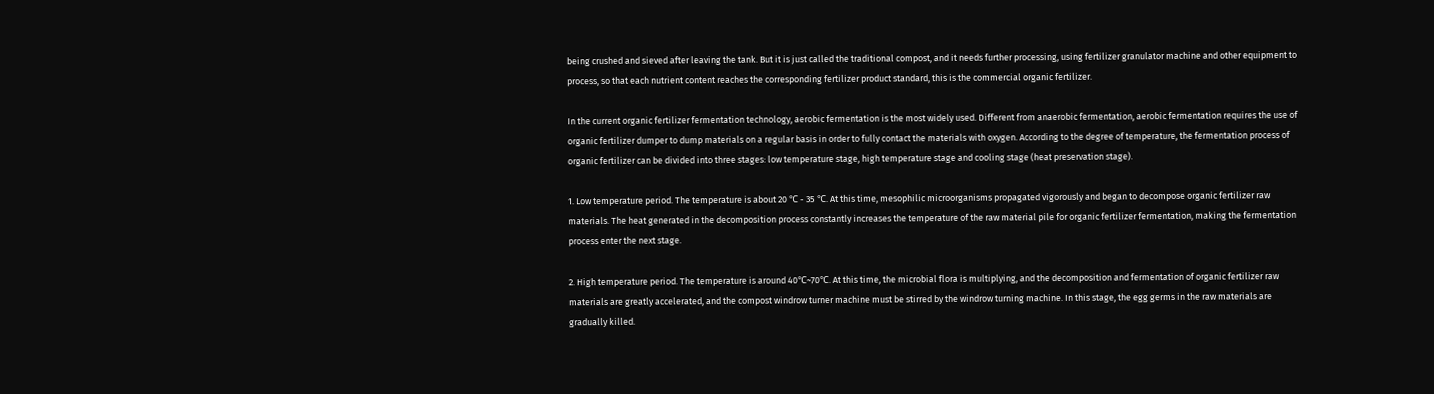being crushed and sieved after leaving the tank. But it is just called the traditional compost, and it needs further processing, using fertilizer granulator machine and other equipment to process, so that each nutrient content reaches the corresponding fertilizer product standard, this is the commercial organic fertilizer.

In the current organic fertilizer fermentation technology, aerobic fermentation is the most widely used. Different from anaerobic fermentation, aerobic fermentation requires the use of organic fertilizer dumper to dump materials on a regular basis in order to fully contact the materials with oxygen. According to the degree of temperature, the fermentation process of organic fertilizer can be divided into three stages: low temperature stage, high temperature stage and cooling stage (heat preservation stage).

1. Low temperature period. The temperature is about 20 ℃ - 35 ℃. At this time, mesophilic microorganisms propagated vigorously and began to decompose organic fertilizer raw materials. The heat generated in the decomposition process constantly increases the temperature of the raw material pile for organic fertilizer fermentation, making the fermentation process enter the next stage.

2. High temperature period. The temperature is around 40℃~70℃. At this time, the microbial flora is multiplying, and the decomposition and fermentation of organic fertilizer raw materials are greatly accelerated, and the compost windrow turner machine must be stirred by the windrow turning machine. In this stage, the egg germs in the raw materials are gradually killed.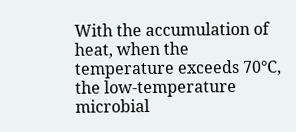With the accumulation of heat, when the temperature exceeds 70℃, the low-temperature microbial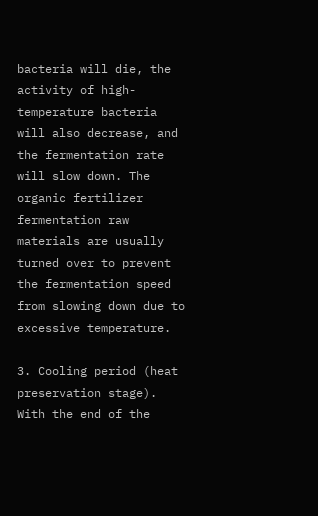bacteria will die, the activity of high-temperature bacteria will also decrease, and the fermentation rate will slow down. The organic fertilizer fermentation raw materials are usually turned over to prevent the fermentation speed from slowing down due to excessive temperature.

3. Cooling period (heat preservation stage). With the end of the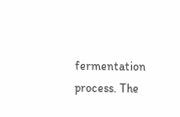fermentation process. The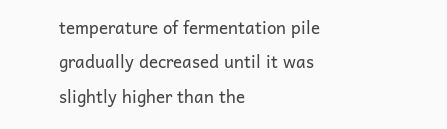temperature of fermentation pile gradually decreased until it was slightly higher than the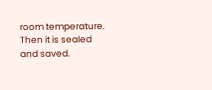room temperature. Then it is sealed and saved.